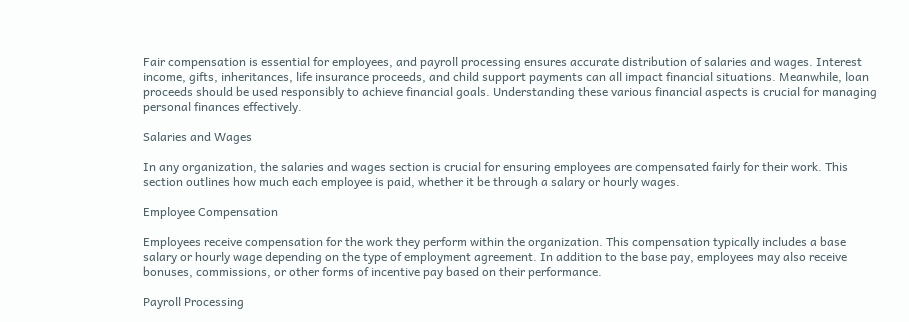Fair compensation is essential for employees, and payroll processing ensures accurate distribution of salaries and wages. Interest income, gifts, inheritances, life insurance proceeds, and child support payments can all impact financial situations. Meanwhile, loan proceeds should be used responsibly to achieve financial goals. Understanding these various financial aspects is crucial for managing personal finances effectively.

Salaries and Wages

In any organization, the salaries and wages section is crucial for ensuring employees are compensated fairly for their work. This section outlines how much each employee is paid, whether it be through a salary or hourly wages.

Employee Compensation

Employees receive compensation for the work they perform within the organization. This compensation typically includes a base salary or hourly wage depending on the type of employment agreement. In addition to the base pay, employees may also receive bonuses, commissions, or other forms of incentive pay based on their performance.

Payroll Processing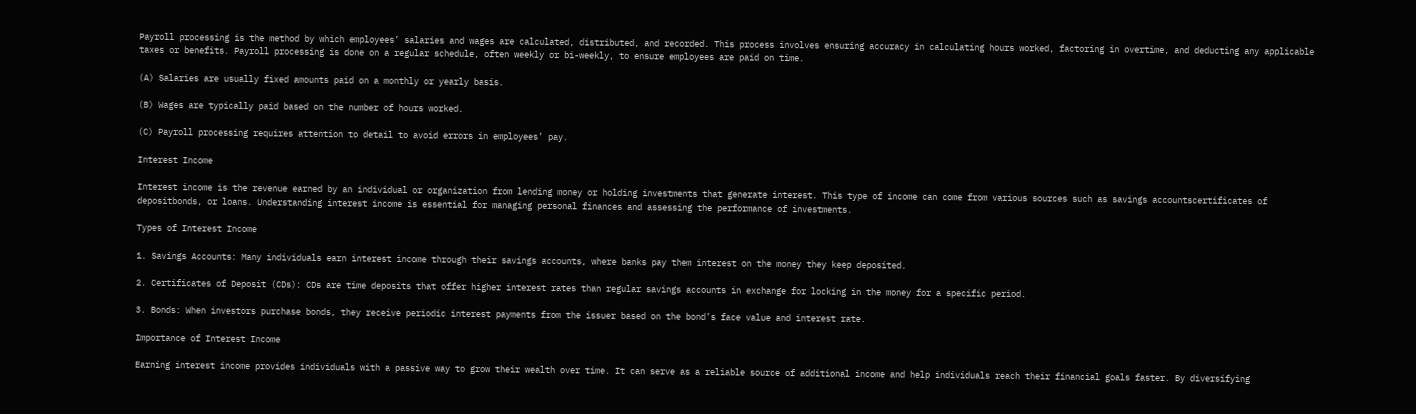Payroll processing is the method by which employees’ salaries and wages are calculated, distributed, and recorded. This process involves ensuring accuracy in calculating hours worked, factoring in overtime, and deducting any applicable taxes or benefits. Payroll processing is done on a regular schedule, often weekly or bi-weekly, to ensure employees are paid on time.

(A) Salaries are usually fixed amounts paid on a monthly or yearly basis.

(B) Wages are typically paid based on the number of hours worked.

(C) Payroll processing requires attention to detail to avoid errors in employees’ pay.

Interest Income

Interest income is the revenue earned by an individual or organization from lending money or holding investments that generate interest. This type of income can come from various sources such as savings accountscertificates of depositbonds, or loans. Understanding interest income is essential for managing personal finances and assessing the performance of investments.

Types of Interest Income

1. Savings Accounts: Many individuals earn interest income through their savings accounts, where banks pay them interest on the money they keep deposited.

2. Certificates of Deposit (CDs): CDs are time deposits that offer higher interest rates than regular savings accounts in exchange for locking in the money for a specific period.

3. Bonds: When investors purchase bonds, they receive periodic interest payments from the issuer based on the bond’s face value and interest rate.

Importance of Interest Income

Earning interest income provides individuals with a passive way to grow their wealth over time. It can serve as a reliable source of additional income and help individuals reach their financial goals faster. By diversifying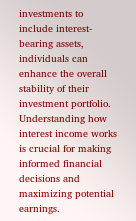investments to include interest-bearing assets, individuals can enhance the overall stability of their investment portfolio. Understanding how interest income works is crucial for making informed financial decisions and maximizing potential earnings.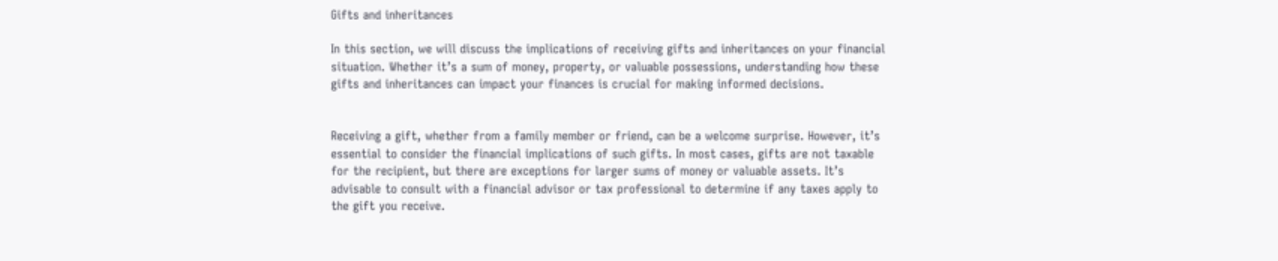Gifts and inheritances

In this section, we will discuss the implications of receiving gifts and inheritances on your financial situation. Whether it’s a sum of money, property, or valuable possessions, understanding how these gifts and inheritances can impact your finances is crucial for making informed decisions.


Receiving a gift, whether from a family member or friend, can be a welcome surprise. However, it’s essential to consider the financial implications of such gifts. In most cases, gifts are not taxable for the recipient, but there are exceptions for larger sums of money or valuable assets. It’s advisable to consult with a financial advisor or tax professional to determine if any taxes apply to the gift you receive.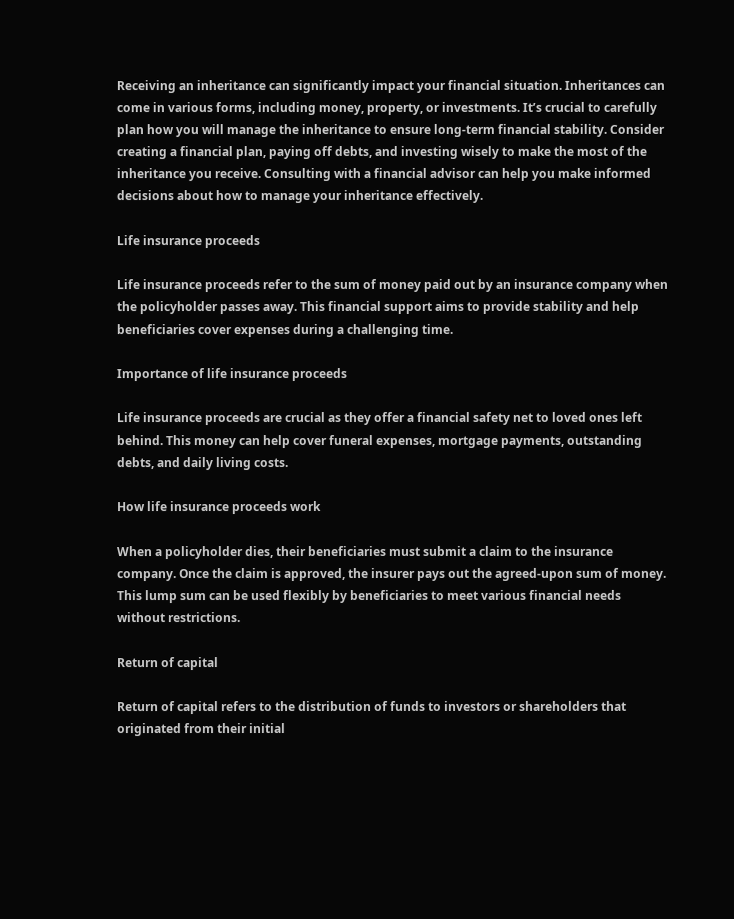Receiving an inheritance can significantly impact your financial situation. Inheritances can come in various forms, including money, property, or investments. It’s crucial to carefully plan how you will manage the inheritance to ensure long-term financial stability. Consider creating a financial plan, paying off debts, and investing wisely to make the most of the inheritance you receive. Consulting with a financial advisor can help you make informed decisions about how to manage your inheritance effectively.

Life insurance proceeds

Life insurance proceeds refer to the sum of money paid out by an insurance company when the policyholder passes away. This financial support aims to provide stability and help beneficiaries cover expenses during a challenging time.

Importance of life insurance proceeds

Life insurance proceeds are crucial as they offer a financial safety net to loved ones left behind. This money can help cover funeral expenses, mortgage payments, outstanding debts, and daily living costs.

How life insurance proceeds work

When a policyholder dies, their beneficiaries must submit a claim to the insurance company. Once the claim is approved, the insurer pays out the agreed-upon sum of money. This lump sum can be used flexibly by beneficiaries to meet various financial needs without restrictions.

Return of capital

Return of capital refers to the distribution of funds to investors or shareholders that originated from their initial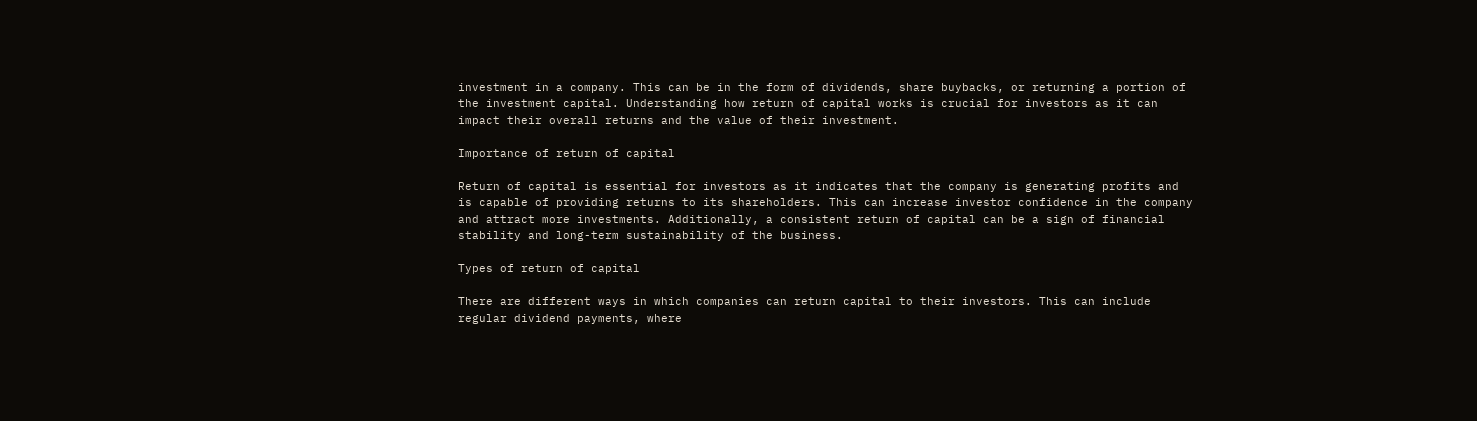investment in a company. This can be in the form of dividends, share buybacks, or returning a portion of the investment capital. Understanding how return of capital works is crucial for investors as it can impact their overall returns and the value of their investment.

Importance of return of capital

Return of capital is essential for investors as it indicates that the company is generating profits and is capable of providing returns to its shareholders. This can increase investor confidence in the company and attract more investments. Additionally, a consistent return of capital can be a sign of financial stability and long-term sustainability of the business.

Types of return of capital

There are different ways in which companies can return capital to their investors. This can include regular dividend payments, where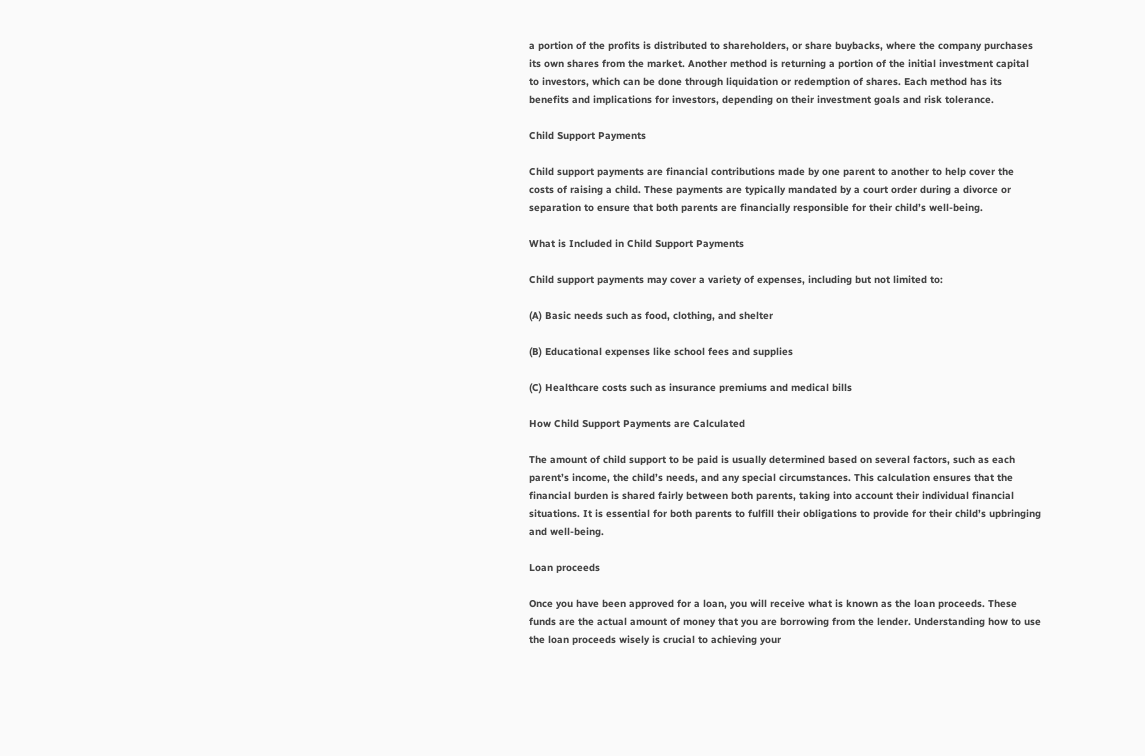a portion of the profits is distributed to shareholders, or share buybacks, where the company purchases its own shares from the market. Another method is returning a portion of the initial investment capital to investors, which can be done through liquidation or redemption of shares. Each method has its benefits and implications for investors, depending on their investment goals and risk tolerance.

Child Support Payments

Child support payments are financial contributions made by one parent to another to help cover the costs of raising a child. These payments are typically mandated by a court order during a divorce or separation to ensure that both parents are financially responsible for their child’s well-being.

What is Included in Child Support Payments

Child support payments may cover a variety of expenses, including but not limited to:

(A) Basic needs such as food, clothing, and shelter

(B) Educational expenses like school fees and supplies

(C) Healthcare costs such as insurance premiums and medical bills

How Child Support Payments are Calculated

The amount of child support to be paid is usually determined based on several factors, such as each parent’s income, the child’s needs, and any special circumstances. This calculation ensures that the financial burden is shared fairly between both parents, taking into account their individual financial situations. It is essential for both parents to fulfill their obligations to provide for their child’s upbringing and well-being.

Loan proceeds

Once you have been approved for a loan, you will receive what is known as the loan proceeds. These funds are the actual amount of money that you are borrowing from the lender. Understanding how to use the loan proceeds wisely is crucial to achieving your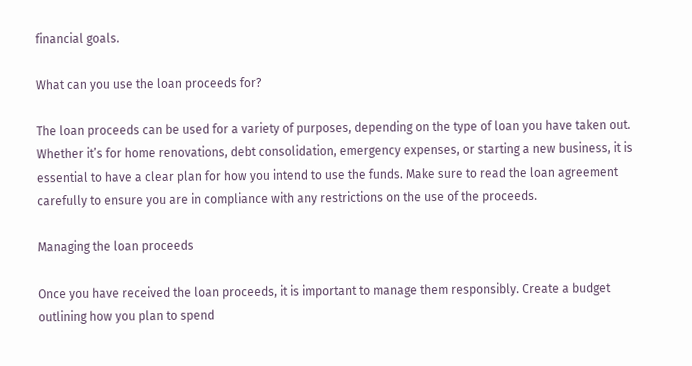financial goals.

What can you use the loan proceeds for?

The loan proceeds can be used for a variety of purposes, depending on the type of loan you have taken out. Whether it’s for home renovations, debt consolidation, emergency expenses, or starting a new business, it is essential to have a clear plan for how you intend to use the funds. Make sure to read the loan agreement carefully to ensure you are in compliance with any restrictions on the use of the proceeds.

Managing the loan proceeds

Once you have received the loan proceeds, it is important to manage them responsibly. Create a budget outlining how you plan to spend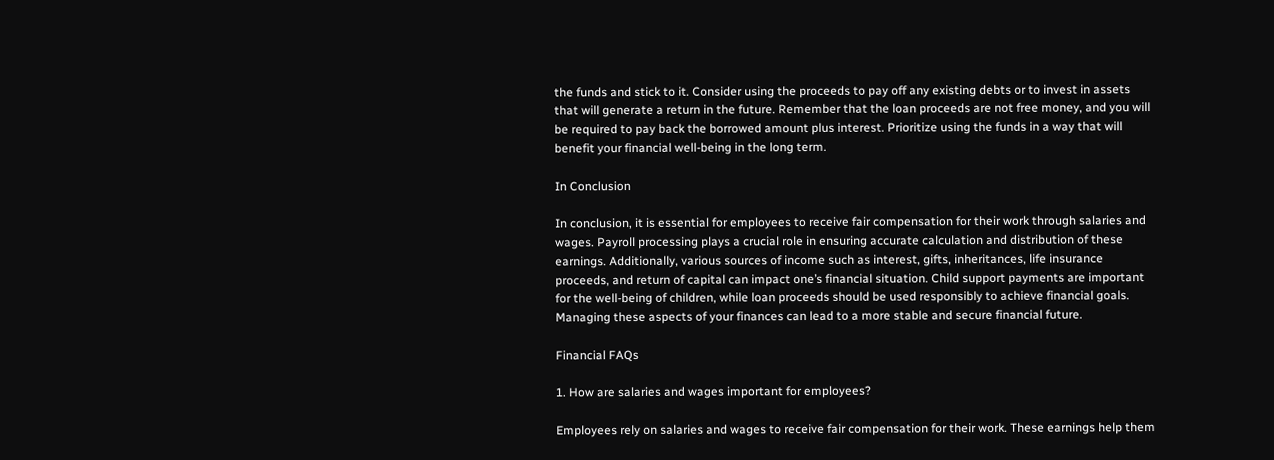the funds and stick to it. Consider using the proceeds to pay off any existing debts or to invest in assets that will generate a return in the future. Remember that the loan proceeds are not free money, and you will be required to pay back the borrowed amount plus interest. Prioritize using the funds in a way that will benefit your financial well-being in the long term.

In Conclusion

In conclusion, it is essential for employees to receive fair compensation for their work through salaries and wages. Payroll processing plays a crucial role in ensuring accurate calculation and distribution of these earnings. Additionally, various sources of income such as interest, gifts, inheritances, life insurance proceeds, and return of capital can impact one’s financial situation. Child support payments are important for the well-being of children, while loan proceeds should be used responsibly to achieve financial goals. Managing these aspects of your finances can lead to a more stable and secure financial future.

Financial FAQs

1. How are salaries and wages important for employees?

Employees rely on salaries and wages to receive fair compensation for their work. These earnings help them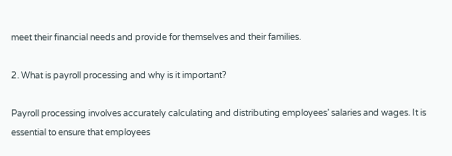meet their financial needs and provide for themselves and their families.

2. What is payroll processing and why is it important?

Payroll processing involves accurately calculating and distributing employees’ salaries and wages. It is essential to ensure that employees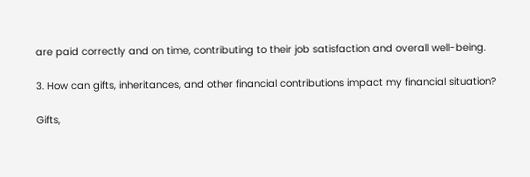are paid correctly and on time, contributing to their job satisfaction and overall well-being.

3. How can gifts, inheritances, and other financial contributions impact my financial situation?

Gifts,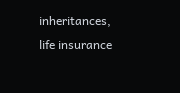inheritances, life insurance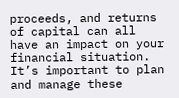proceeds, and returns of capital can all have an impact on your financial situation. It’s important to plan and manage these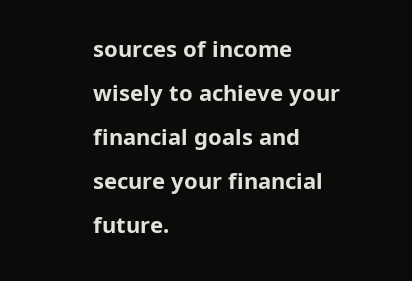sources of income wisely to achieve your financial goals and secure your financial future.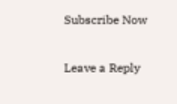Subscribe Now

Leave a Reply